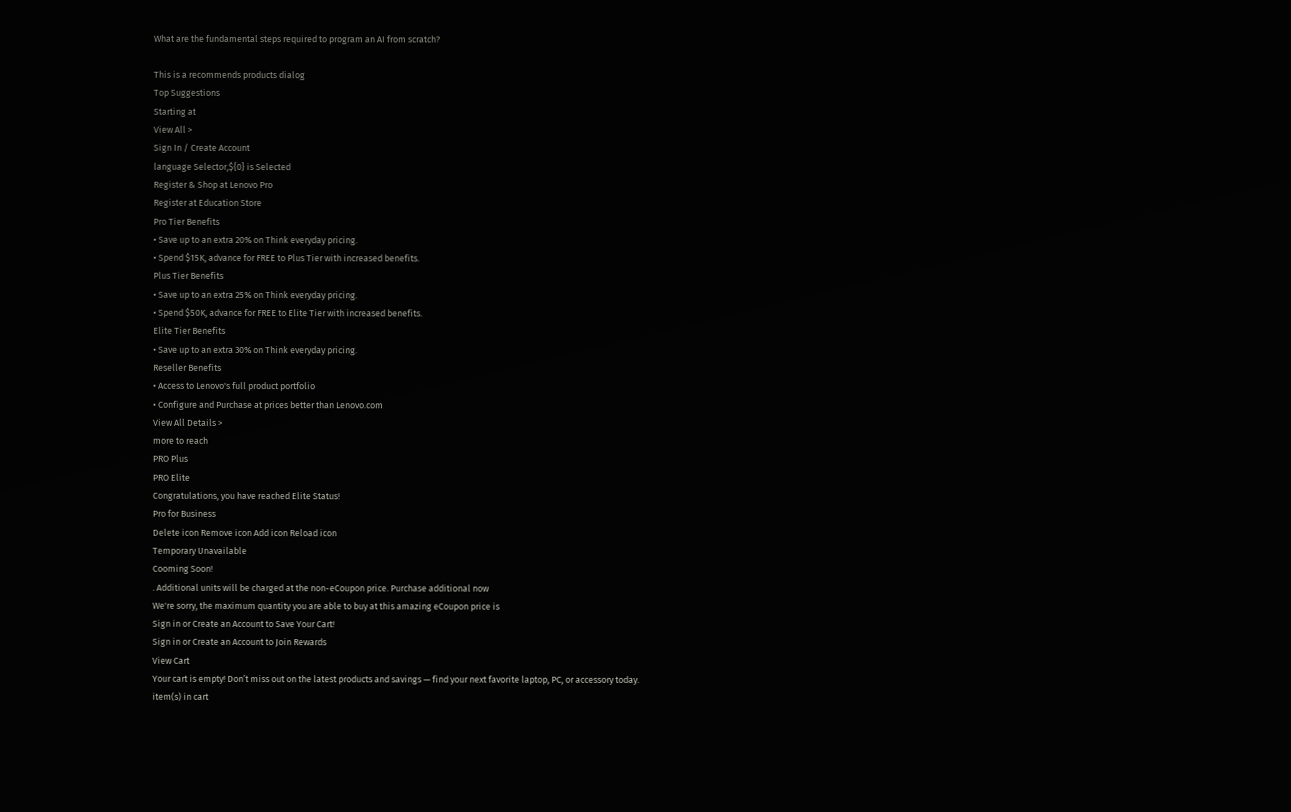What are the fundamental steps required to program an AI from scratch?

This is a recommends products dialog
Top Suggestions
Starting at
View All >
Sign In / Create Account
language Selector,${0} is Selected
Register & Shop at Lenovo Pro
Register at Education Store
Pro Tier Benefits
• Save up to an extra 20% on Think everyday pricing.
• Spend $15K, advance for FREE to Plus Tier with increased benefits.
Plus Tier Benefits
• Save up to an extra 25% on Think everyday pricing.
• Spend $50K, advance for FREE to Elite Tier with increased benefits.
Elite Tier Benefits
• Save up to an extra 30% on Think everyday pricing.
Reseller Benefits
• Access to Lenovo's full product portfolio
• Configure and Purchase at prices better than Lenovo.com
View All Details >
more to reach
PRO Plus
PRO Elite
Congratulations, you have reached Elite Status!
Pro for Business
Delete icon Remove icon Add icon Reload icon
Temporary Unavailable
Cooming Soon!
. Additional units will be charged at the non-eCoupon price. Purchase additional now
We're sorry, the maximum quantity you are able to buy at this amazing eCoupon price is
Sign in or Create an Account to Save Your Cart!
Sign in or Create an Account to Join Rewards
View Cart
Your cart is empty! Don’t miss out on the latest products and savings — find your next favorite laptop, PC, or accessory today.
item(s) in cart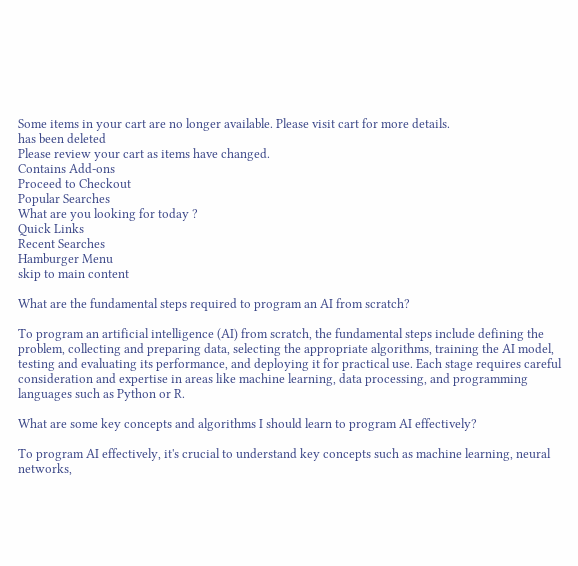Some items in your cart are no longer available. Please visit cart for more details.
has been deleted
Please review your cart as items have changed.
Contains Add-ons
Proceed to Checkout
Popular Searches
What are you looking for today ?
Quick Links
Recent Searches
Hamburger Menu
skip to main content

What are the fundamental steps required to program an AI from scratch?

To program an artificial intelligence (AI) from scratch, the fundamental steps include defining the problem, collecting and preparing data, selecting the appropriate algorithms, training the AI model, testing and evaluating its performance, and deploying it for practical use. Each stage requires careful consideration and expertise in areas like machine learning, data processing, and programming languages such as Python or R.

What are some key concepts and algorithms I should learn to program AI effectively?

To program AI effectively, it's crucial to understand key concepts such as machine learning, neural networks,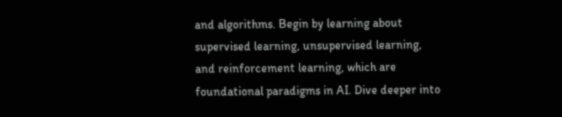and algorithms. Begin by learning about supervised learning, unsupervised learning, and reinforcement learning, which are foundational paradigms in AI. Dive deeper into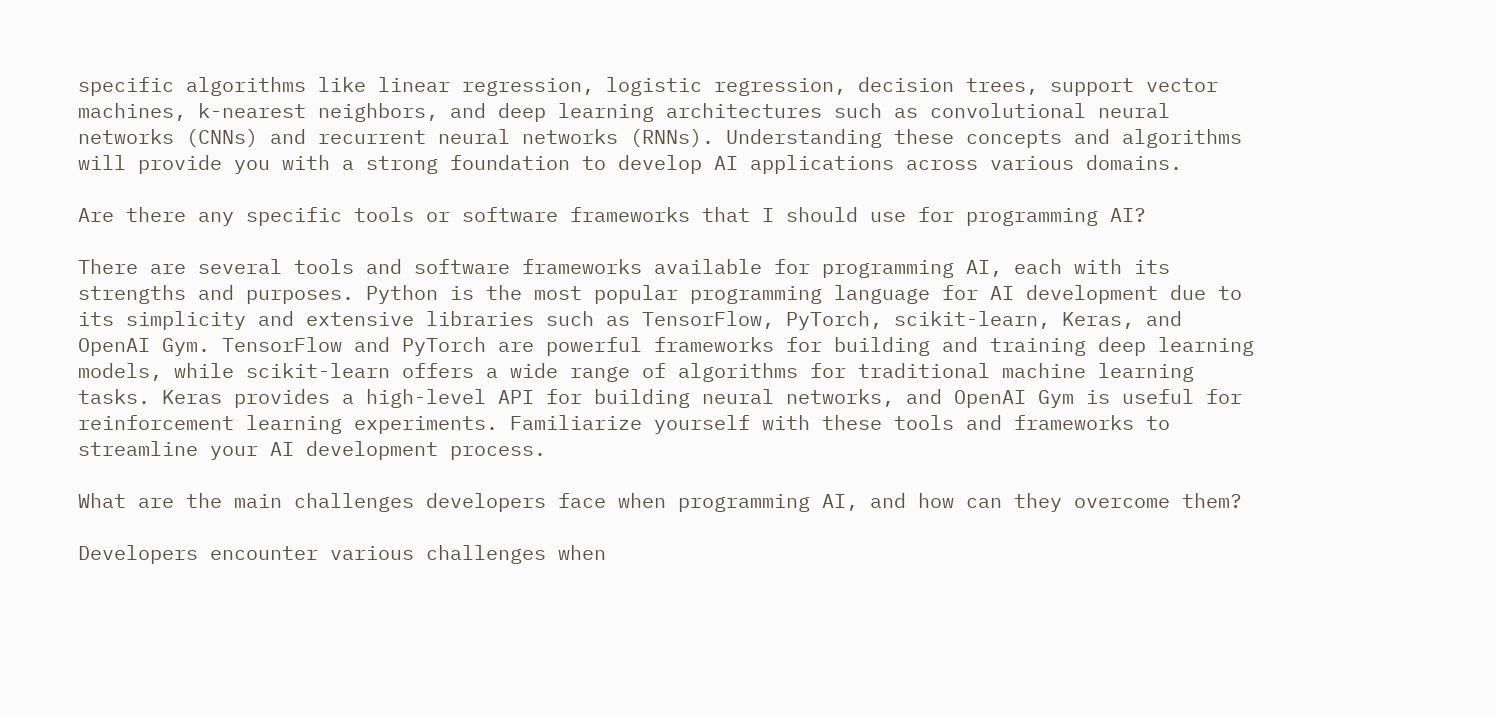specific algorithms like linear regression, logistic regression, decision trees, support vector machines, k-nearest neighbors, and deep learning architectures such as convolutional neural networks (CNNs) and recurrent neural networks (RNNs). Understanding these concepts and algorithms will provide you with a strong foundation to develop AI applications across various domains.

Are there any specific tools or software frameworks that I should use for programming AI?

There are several tools and software frameworks available for programming AI, each with its strengths and purposes. Python is the most popular programming language for AI development due to its simplicity and extensive libraries such as TensorFlow, PyTorch, scikit-learn, Keras, and OpenAI Gym. TensorFlow and PyTorch are powerful frameworks for building and training deep learning models, while scikit-learn offers a wide range of algorithms for traditional machine learning tasks. Keras provides a high-level API for building neural networks, and OpenAI Gym is useful for reinforcement learning experiments. Familiarize yourself with these tools and frameworks to streamline your AI development process.

What are the main challenges developers face when programming AI, and how can they overcome them?

Developers encounter various challenges when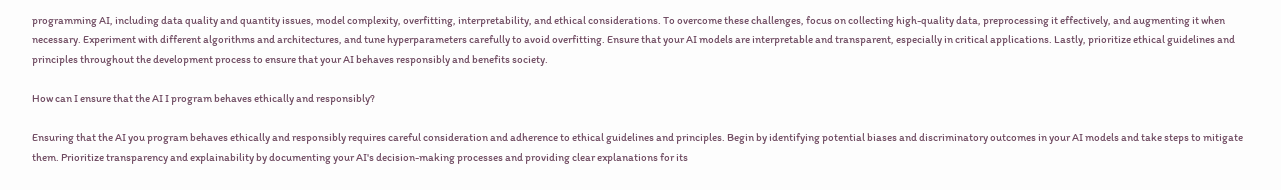programming AI, including data quality and quantity issues, model complexity, overfitting, interpretability, and ethical considerations. To overcome these challenges, focus on collecting high-quality data, preprocessing it effectively, and augmenting it when necessary. Experiment with different algorithms and architectures, and tune hyperparameters carefully to avoid overfitting. Ensure that your AI models are interpretable and transparent, especially in critical applications. Lastly, prioritize ethical guidelines and principles throughout the development process to ensure that your AI behaves responsibly and benefits society.

How can I ensure that the AI I program behaves ethically and responsibly?

Ensuring that the AI you program behaves ethically and responsibly requires careful consideration and adherence to ethical guidelines and principles. Begin by identifying potential biases and discriminatory outcomes in your AI models and take steps to mitigate them. Prioritize transparency and explainability by documenting your AI's decision-making processes and providing clear explanations for its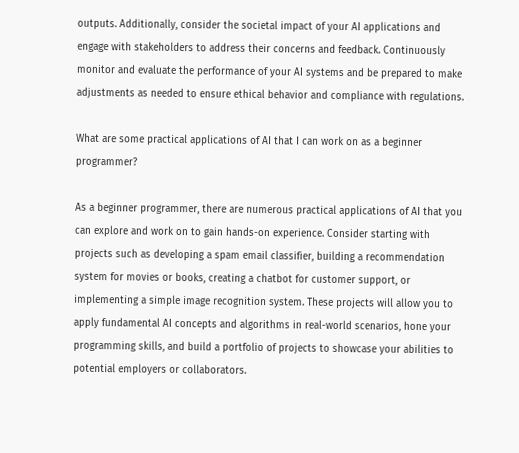outputs. Additionally, consider the societal impact of your AI applications and engage with stakeholders to address their concerns and feedback. Continuously monitor and evaluate the performance of your AI systems and be prepared to make adjustments as needed to ensure ethical behavior and compliance with regulations.

What are some practical applications of AI that I can work on as a beginner programmer?

As a beginner programmer, there are numerous practical applications of AI that you can explore and work on to gain hands-on experience. Consider starting with projects such as developing a spam email classifier, building a recommendation system for movies or books, creating a chatbot for customer support, or implementing a simple image recognition system. These projects will allow you to apply fundamental AI concepts and algorithms in real-world scenarios, hone your programming skills, and build a portfolio of projects to showcase your abilities to potential employers or collaborators.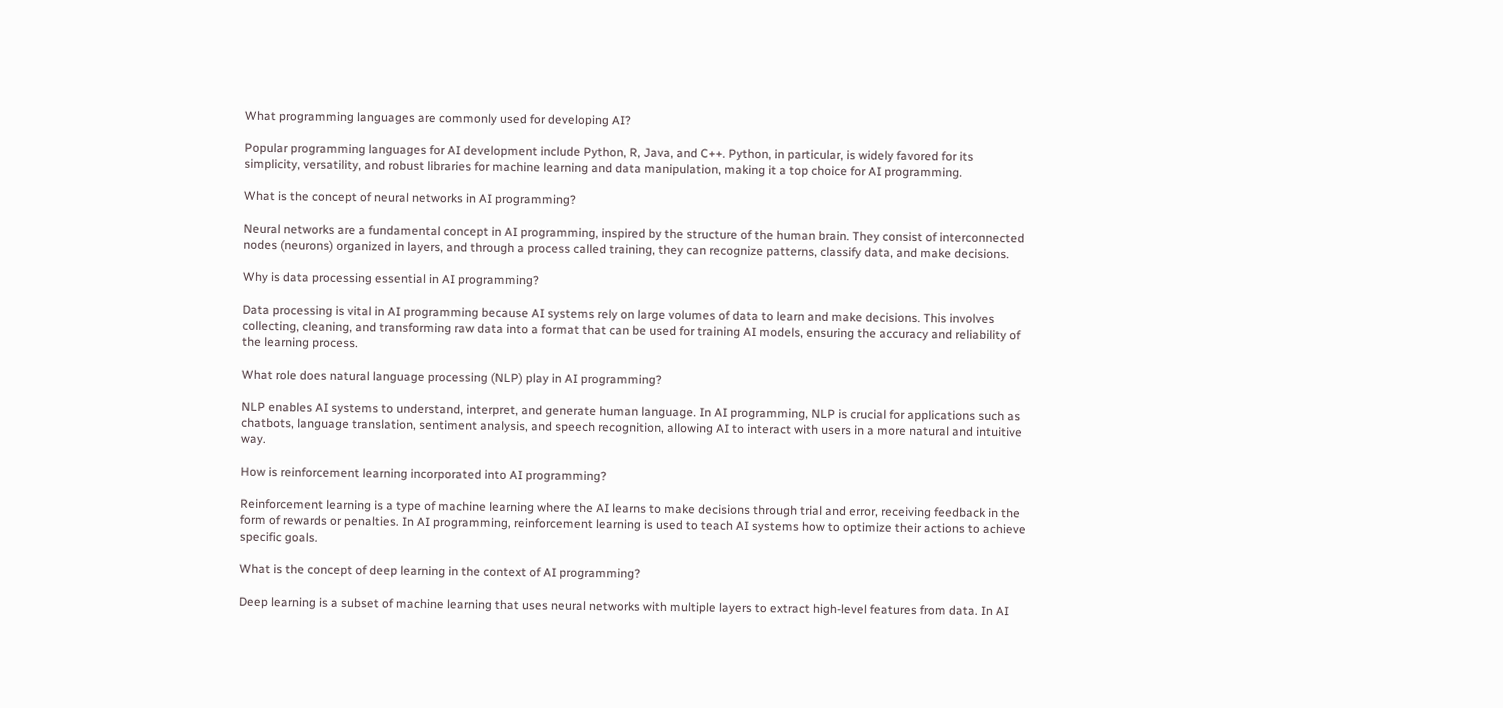What programming languages are commonly used for developing AI?

Popular programming languages for AI development include Python, R, Java, and C++. Python, in particular, is widely favored for its simplicity, versatility, and robust libraries for machine learning and data manipulation, making it a top choice for AI programming.

What is the concept of neural networks in AI programming?

Neural networks are a fundamental concept in AI programming, inspired by the structure of the human brain. They consist of interconnected nodes (neurons) organized in layers, and through a process called training, they can recognize patterns, classify data, and make decisions.

Why is data processing essential in AI programming?

Data processing is vital in AI programming because AI systems rely on large volumes of data to learn and make decisions. This involves collecting, cleaning, and transforming raw data into a format that can be used for training AI models, ensuring the accuracy and reliability of the learning process.

What role does natural language processing (NLP) play in AI programming?

NLP enables AI systems to understand, interpret, and generate human language. In AI programming, NLP is crucial for applications such as chatbots, language translation, sentiment analysis, and speech recognition, allowing AI to interact with users in a more natural and intuitive way.

How is reinforcement learning incorporated into AI programming?

Reinforcement learning is a type of machine learning where the AI learns to make decisions through trial and error, receiving feedback in the form of rewards or penalties. In AI programming, reinforcement learning is used to teach AI systems how to optimize their actions to achieve specific goals.

What is the concept of deep learning in the context of AI programming?

Deep learning is a subset of machine learning that uses neural networks with multiple layers to extract high-level features from data. In AI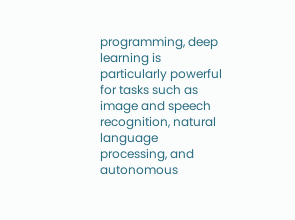programming, deep learning is particularly powerful for tasks such as image and speech recognition, natural language processing, and autonomous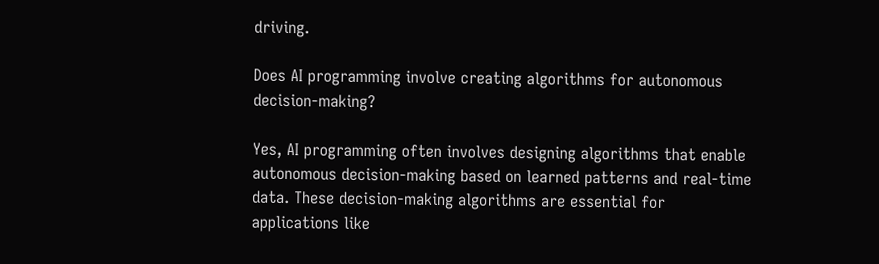driving.

Does AI programming involve creating algorithms for autonomous decision-making?

Yes, AI programming often involves designing algorithms that enable autonomous decision-making based on learned patterns and real-time data. These decision-making algorithms are essential for applications like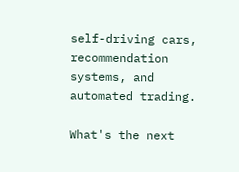self-driving cars, recommendation systems, and automated trading.

What's the next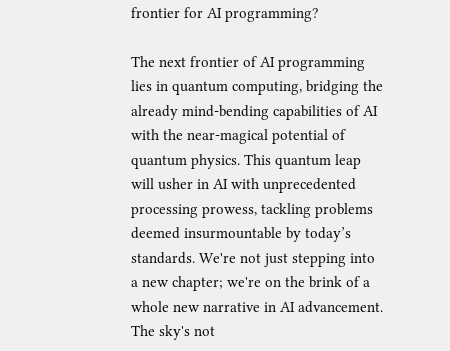frontier for AI programming?

The next frontier of AI programming lies in quantum computing, bridging the already mind-bending capabilities of AI with the near-magical potential of quantum physics. This quantum leap will usher in AI with unprecedented processing prowess, tackling problems deemed insurmountable by today’s standards. We're not just stepping into a new chapter; we're on the brink of a whole new narrative in AI advancement. The sky's not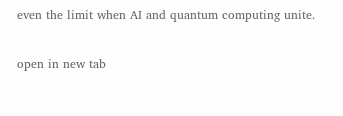even the limit when AI and quantum computing unite.

open in new tab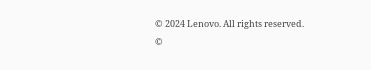© 2024 Lenovo. All rights reserved.
©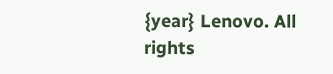{year} Lenovo. All rights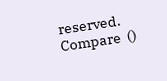reserved.
Compare  ()